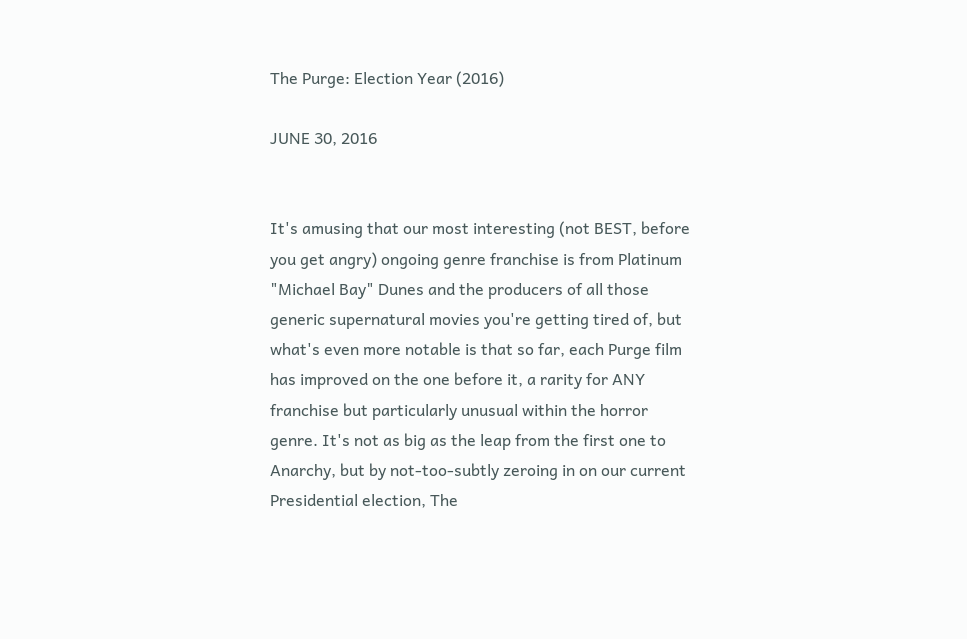The Purge: Election Year (2016)

JUNE 30, 2016


It's amusing that our most interesting (not BEST, before you get angry) ongoing genre franchise is from Platinum "Michael Bay" Dunes and the producers of all those generic supernatural movies you're getting tired of, but what's even more notable is that so far, each Purge film has improved on the one before it, a rarity for ANY franchise but particularly unusual within the horror genre. It's not as big as the leap from the first one to Anarchy, but by not-too-subtly zeroing in on our current Presidential election, The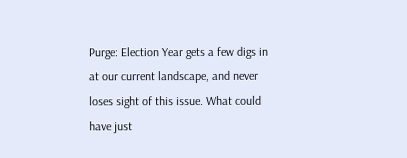Purge: Election Year gets a few digs in at our current landscape, and never loses sight of this issue. What could have just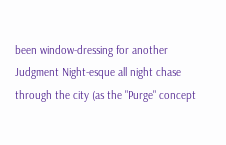been window-dressing for another Judgment Night-esque all night chase through the city (as the "Purge" concept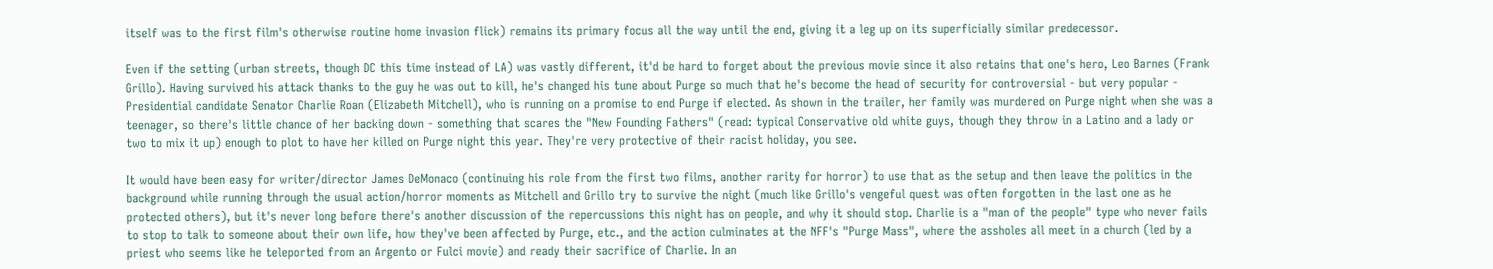itself was to the first film's otherwise routine home invasion flick) remains its primary focus all the way until the end, giving it a leg up on its superficially similar predecessor.

Even if the setting (urban streets, though DC this time instead of LA) was vastly different, it'd be hard to forget about the previous movie since it also retains that one's hero, Leo Barnes (Frank Grillo). Having survived his attack thanks to the guy he was out to kill, he's changed his tune about Purge so much that he's become the head of security for controversial - but very popular - Presidential candidate Senator Charlie Roan (Elizabeth Mitchell), who is running on a promise to end Purge if elected. As shown in the trailer, her family was murdered on Purge night when she was a teenager, so there's little chance of her backing down - something that scares the "New Founding Fathers" (read: typical Conservative old white guys, though they throw in a Latino and a lady or two to mix it up) enough to plot to have her killed on Purge night this year. They're very protective of their racist holiday, you see.

It would have been easy for writer/director James DeMonaco (continuing his role from the first two films, another rarity for horror) to use that as the setup and then leave the politics in the background while running through the usual action/horror moments as Mitchell and Grillo try to survive the night (much like Grillo's vengeful quest was often forgotten in the last one as he protected others), but it's never long before there's another discussion of the repercussions this night has on people, and why it should stop. Charlie is a "man of the people" type who never fails to stop to talk to someone about their own life, how they've been affected by Purge, etc., and the action culminates at the NFF's "Purge Mass", where the assholes all meet in a church (led by a priest who seems like he teleported from an Argento or Fulci movie) and ready their sacrifice of Charlie. In an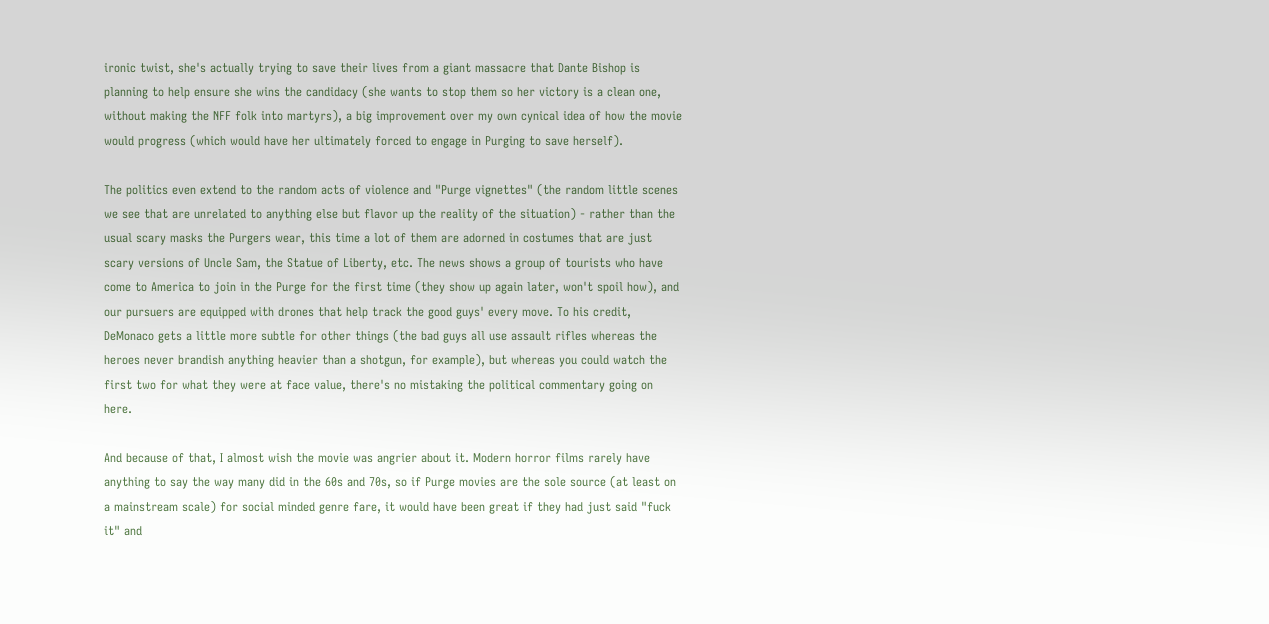ironic twist, she's actually trying to save their lives from a giant massacre that Dante Bishop is planning to help ensure she wins the candidacy (she wants to stop them so her victory is a clean one, without making the NFF folk into martyrs), a big improvement over my own cynical idea of how the movie would progress (which would have her ultimately forced to engage in Purging to save herself).

The politics even extend to the random acts of violence and "Purge vignettes" (the random little scenes we see that are unrelated to anything else but flavor up the reality of the situation) - rather than the usual scary masks the Purgers wear, this time a lot of them are adorned in costumes that are just scary versions of Uncle Sam, the Statue of Liberty, etc. The news shows a group of tourists who have come to America to join in the Purge for the first time (they show up again later, won't spoil how), and our pursuers are equipped with drones that help track the good guys' every move. To his credit, DeMonaco gets a little more subtle for other things (the bad guys all use assault rifles whereas the heroes never brandish anything heavier than a shotgun, for example), but whereas you could watch the first two for what they were at face value, there's no mistaking the political commentary going on here.

And because of that, I almost wish the movie was angrier about it. Modern horror films rarely have anything to say the way many did in the 60s and 70s, so if Purge movies are the sole source (at least on a mainstream scale) for social minded genre fare, it would have been great if they had just said "fuck it" and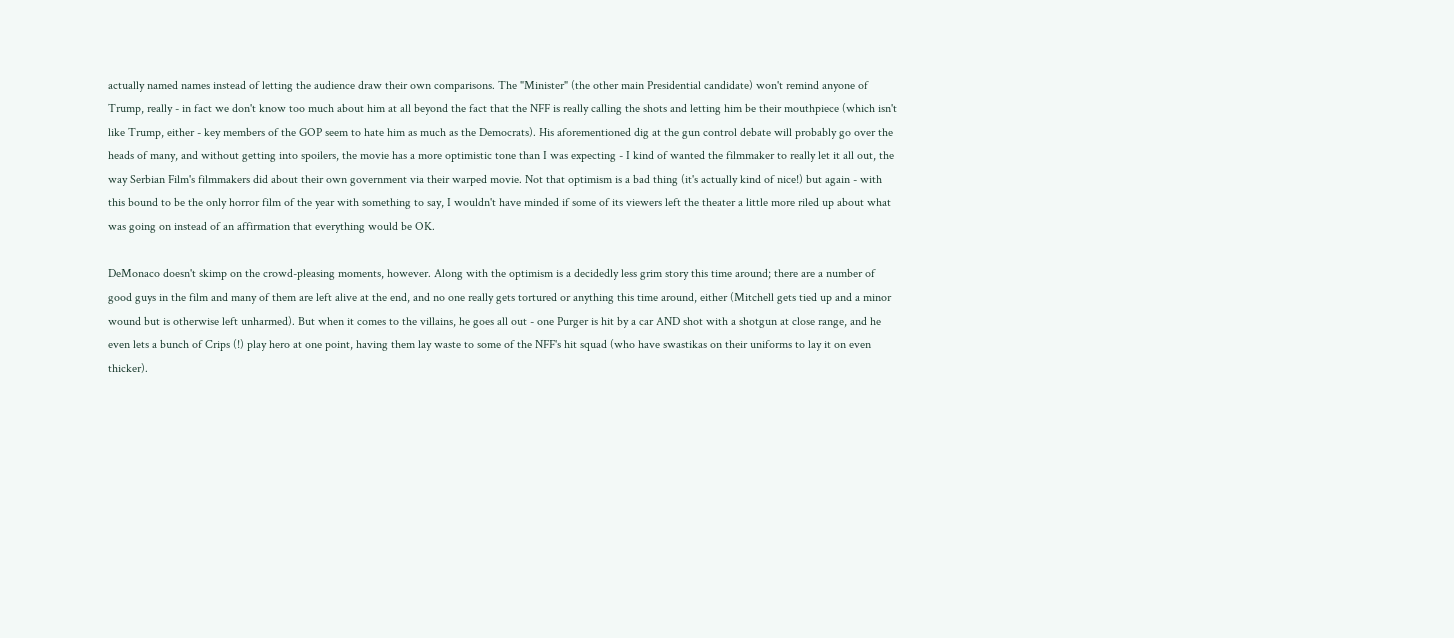actually named names instead of letting the audience draw their own comparisons. The "Minister" (the other main Presidential candidate) won't remind anyone of Trump, really - in fact we don't know too much about him at all beyond the fact that the NFF is really calling the shots and letting him be their mouthpiece (which isn't like Trump, either - key members of the GOP seem to hate him as much as the Democrats). His aforementioned dig at the gun control debate will probably go over the heads of many, and without getting into spoilers, the movie has a more optimistic tone than I was expecting - I kind of wanted the filmmaker to really let it all out, the way Serbian Film's filmmakers did about their own government via their warped movie. Not that optimism is a bad thing (it's actually kind of nice!) but again - with this bound to be the only horror film of the year with something to say, I wouldn't have minded if some of its viewers left the theater a little more riled up about what was going on instead of an affirmation that everything would be OK.

DeMonaco doesn't skimp on the crowd-pleasing moments, however. Along with the optimism is a decidedly less grim story this time around; there are a number of good guys in the film and many of them are left alive at the end, and no one really gets tortured or anything this time around, either (Mitchell gets tied up and a minor wound but is otherwise left unharmed). But when it comes to the villains, he goes all out - one Purger is hit by a car AND shot with a shotgun at close range, and he even lets a bunch of Crips (!) play hero at one point, having them lay waste to some of the NFF's hit squad (who have swastikas on their uniforms to lay it on even thicker).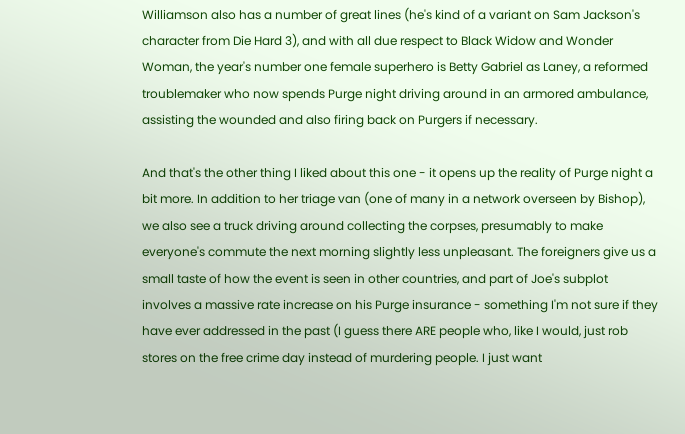Williamson also has a number of great lines (he's kind of a variant on Sam Jackson's character from Die Hard 3), and with all due respect to Black Widow and Wonder Woman, the year's number one female superhero is Betty Gabriel as Laney, a reformed troublemaker who now spends Purge night driving around in an armored ambulance, assisting the wounded and also firing back on Purgers if necessary.

And that's the other thing I liked about this one - it opens up the reality of Purge night a bit more. In addition to her triage van (one of many in a network overseen by Bishop), we also see a truck driving around collecting the corpses, presumably to make everyone's commute the next morning slightly less unpleasant. The foreigners give us a small taste of how the event is seen in other countries, and part of Joe's subplot involves a massive rate increase on his Purge insurance - something I'm not sure if they have ever addressed in the past (I guess there ARE people who, like I would, just rob stores on the free crime day instead of murdering people. I just want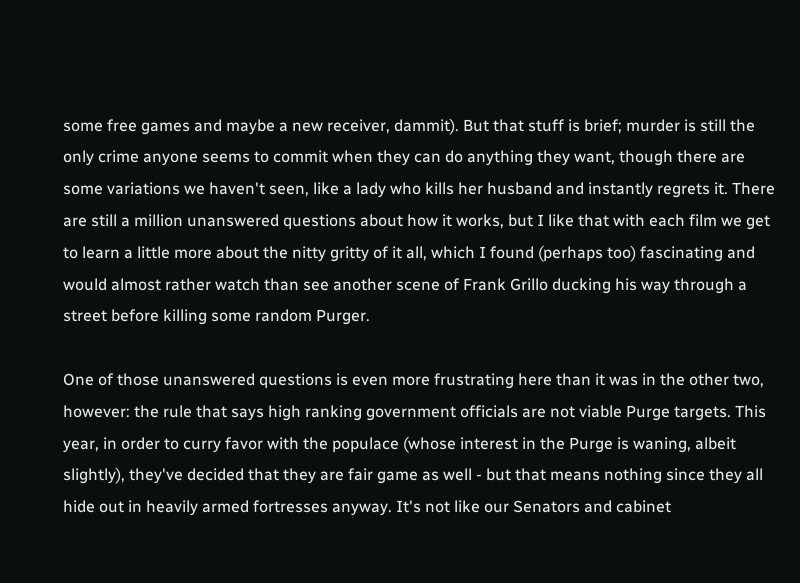some free games and maybe a new receiver, dammit). But that stuff is brief; murder is still the only crime anyone seems to commit when they can do anything they want, though there are some variations we haven't seen, like a lady who kills her husband and instantly regrets it. There are still a million unanswered questions about how it works, but I like that with each film we get to learn a little more about the nitty gritty of it all, which I found (perhaps too) fascinating and would almost rather watch than see another scene of Frank Grillo ducking his way through a street before killing some random Purger.

One of those unanswered questions is even more frustrating here than it was in the other two, however: the rule that says high ranking government officials are not viable Purge targets. This year, in order to curry favor with the populace (whose interest in the Purge is waning, albeit slightly), they've decided that they are fair game as well - but that means nothing since they all hide out in heavily armed fortresses anyway. It's not like our Senators and cabinet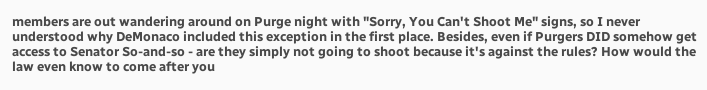members are out wandering around on Purge night with "Sorry, You Can't Shoot Me" signs, so I never understood why DeMonaco included this exception in the first place. Besides, even if Purgers DID somehow get access to Senator So-and-so - are they simply not going to shoot because it's against the rules? How would the law even know to come after you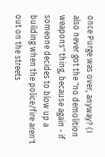once Purge was over, anyway? (I also never got the "no demolition weapons" thing, because again - if someone decides to blow up a building when the police/fire aren't out on the streets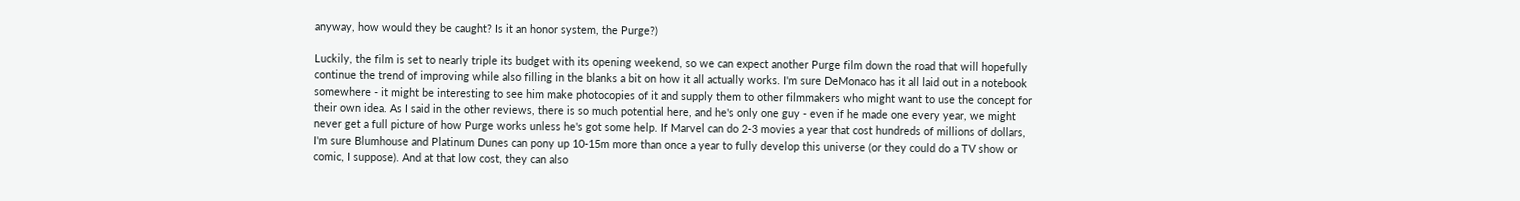anyway, how would they be caught? Is it an honor system, the Purge?)

Luckily, the film is set to nearly triple its budget with its opening weekend, so we can expect another Purge film down the road that will hopefully continue the trend of improving while also filling in the blanks a bit on how it all actually works. I'm sure DeMonaco has it all laid out in a notebook somewhere - it might be interesting to see him make photocopies of it and supply them to other filmmakers who might want to use the concept for their own idea. As I said in the other reviews, there is so much potential here, and he's only one guy - even if he made one every year, we might never get a full picture of how Purge works unless he's got some help. If Marvel can do 2-3 movies a year that cost hundreds of millions of dollars, I'm sure Blumhouse and Platinum Dunes can pony up 10-15m more than once a year to fully develop this universe (or they could do a TV show or comic, I suppose). And at that low cost, they can also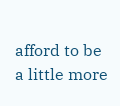afford to be a little more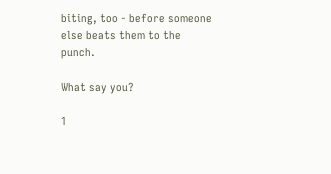biting, too - before someone else beats them to the punch.

What say you?

1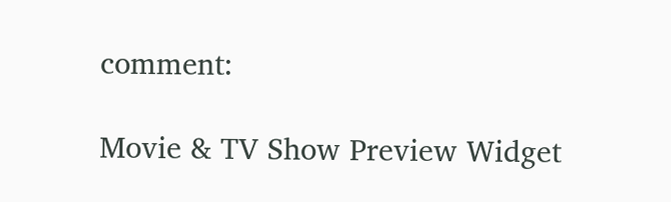comment:

Movie & TV Show Preview Widget